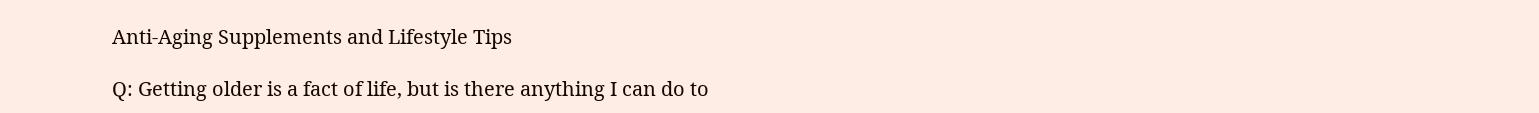Anti-Aging Supplements and Lifestyle Tips

Q: Getting older is a fact of life, but is there anything I can do to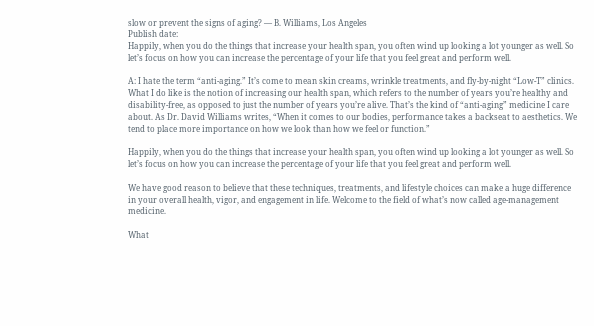slow or prevent the signs of aging? — B. Williams, Los Angeles
Publish date:
Happily, when you do the things that increase your health span, you often wind up looking a lot younger as well. So let’s focus on how you can increase the percentage of your life that you feel great and perform well.

A: I hate the term “anti-aging.” It’s come to mean skin creams, wrinkle treatments, and fly-by-night “Low-T” clinics. What I do like is the notion of increasing our health span, which refers to the number of years you’re healthy and disability-free, as opposed to just the number of years you’re alive. That’s the kind of “anti-aging” medicine I care about. As Dr. David Williams writes, “When it comes to our bodies, performance takes a backseat to aesthetics. We tend to place more importance on how we look than how we feel or function.”

Happily, when you do the things that increase your health span, you often wind up looking a lot younger as well. So let’s focus on how you can increase the percentage of your life that you feel great and perform well.

We have good reason to believe that these techniques, treatments, and lifestyle choices can make a huge difference in your overall health, vigor, and engagement in life. Welcome to the field of what’s now called age-management medicine.

What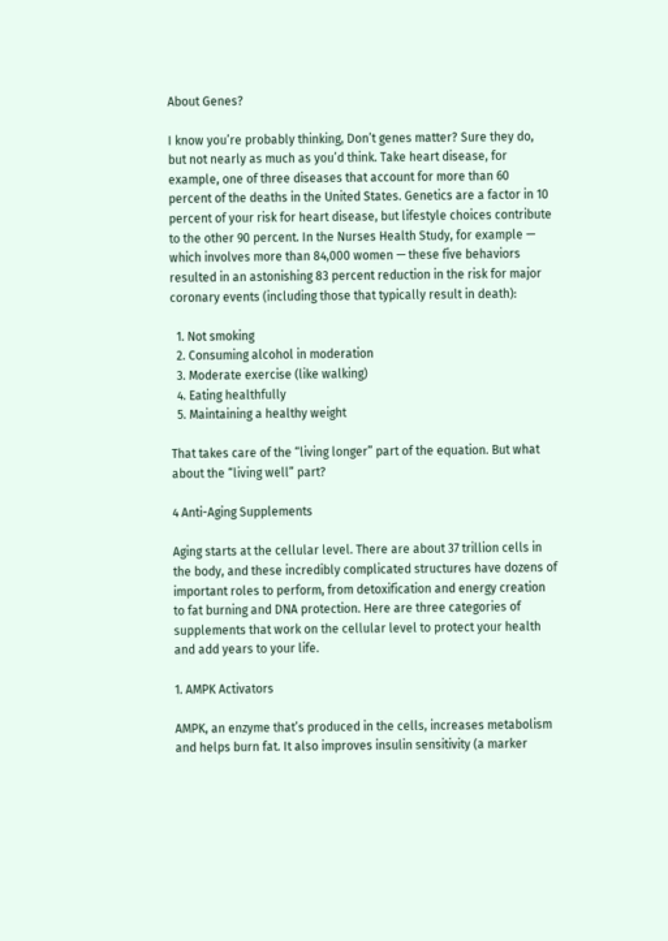About Genes?

I know you’re probably thinking, Don’t genes matter? Sure they do, but not nearly as much as you’d think. Take heart disease, for example, one of three diseases that account for more than 60 percent of the deaths in the United States. Genetics are a factor in 10 percent of your risk for heart disease, but lifestyle choices contribute to the other 90 percent. In the Nurses Health Study, for example — which involves more than 84,000 women — these five behaviors resulted in an astonishing 83 percent reduction in the risk for major coronary events (including those that typically result in death):

  1. Not smoking
  2. Consuming alcohol in moderation
  3. Moderate exercise (like walking)
  4. Eating healthfully
  5. Maintaining a healthy weight

That takes care of the “living longer” part of the equation. But what about the “living well” part?

4 Anti-Aging Supplements

Aging starts at the cellular level. There are about 37 trillion cells in the body, and these incredibly complicated structures have dozens of important roles to perform, from detoxification and energy creation to fat burning and DNA protection. Here are three categories of supplements that work on the cellular level to protect your health and add years to your life.

1. AMPK Activators

AMPK, an enzyme that’s produced in the cells, increases metabolism and helps burn fat. It also improves insulin sensitivity (a marker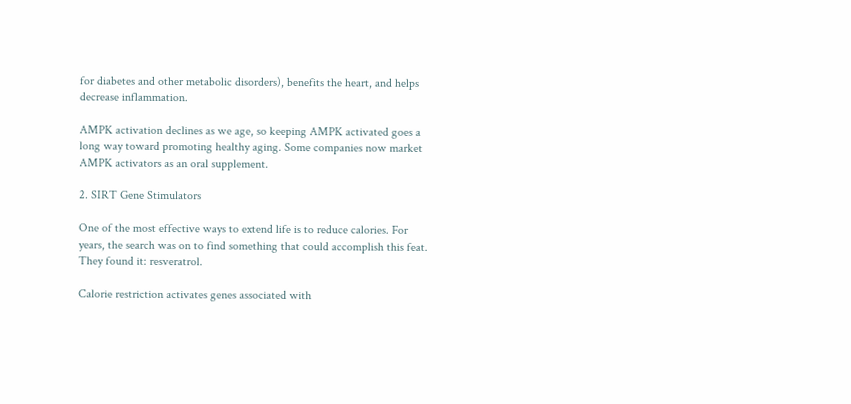for diabetes and other metabolic disorders), benefits the heart, and helps decrease inflammation.

AMPK activation declines as we age, so keeping AMPK activated goes a long way toward promoting healthy aging. Some companies now market AMPK activators as an oral supplement.

2. SIRT Gene Stimulators

One of the most effective ways to extend life is to reduce calories. For years, the search was on to find something that could accomplish this feat. They found it: resveratrol.

Calorie restriction activates genes associated with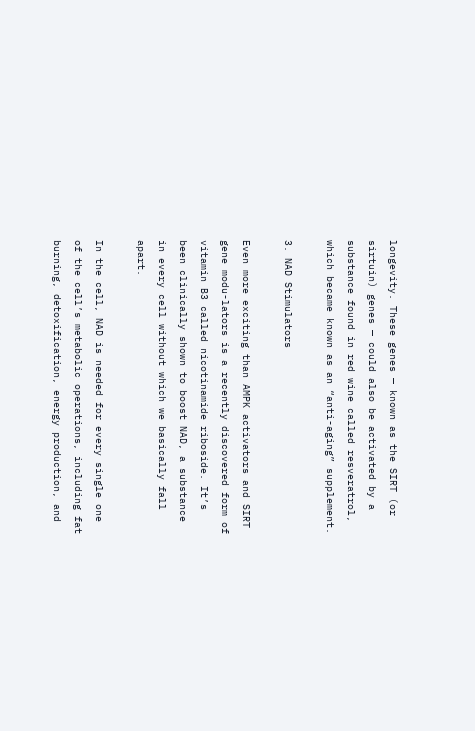longevity. These genes — known as the SIRT (or sirtuin) genes — could also be activated by a substance found in red wine called resveratrol, which became known as an “anti-aging” supplement.

3. NAD Stimulators

Even more exciting than AMPK activators and SIRT gene modu-lators is a recently discovered form of vitamin B3 called nicotinamide riboside. It’s been clinically shown to boost NAD, a substance in every cell without which we basically fall apart.

In the cell, NAD is needed for every single one of the cell’s metabolic operations, including fat burning, detoxification, energy production, and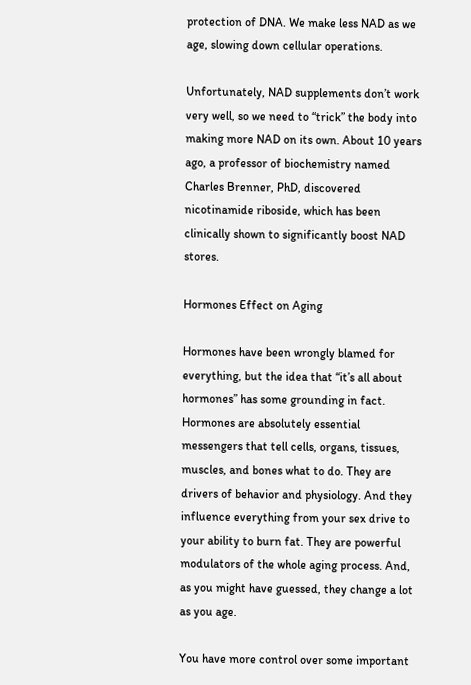protection of DNA. We make less NAD as we age, slowing down cellular operations.

Unfortunately, NAD supplements don’t work very well, so we need to “trick” the body into making more NAD on its own. About 10 years ago, a professor of biochemistry named Charles Brenner, PhD, discovered nicotinamide riboside, which has been clinically shown to significantly boost NAD stores.

Hormones Effect on Aging

Hormones have been wrongly blamed for everything, but the idea that “it’s all about hormones” has some grounding in fact. Hormones are absolutely essential messengers that tell cells, organs, tissues, muscles, and bones what to do. They are drivers of behavior and physiology. And they influence everything from your sex drive to your ability to burn fat. They are powerful modulators of the whole aging process. And, as you might have guessed, they change a lot as you age.

You have more control over some important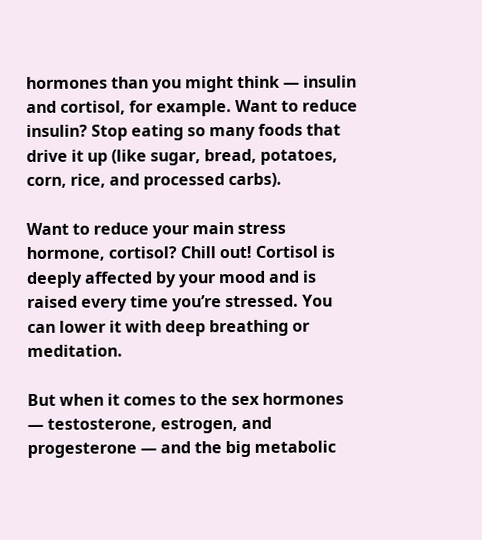hormones than you might think — insulin and cortisol, for example. Want to reduce insulin? Stop eating so many foods that drive it up (like sugar, bread, potatoes, corn, rice, and processed carbs).

Want to reduce your main stress hormone, cortisol? Chill out! Cortisol is deeply affected by your mood and is raised every time you’re stressed. You can lower it with deep breathing or meditation.

But when it comes to the sex hormones — testosterone, estrogen, and progesterone — and the big metabolic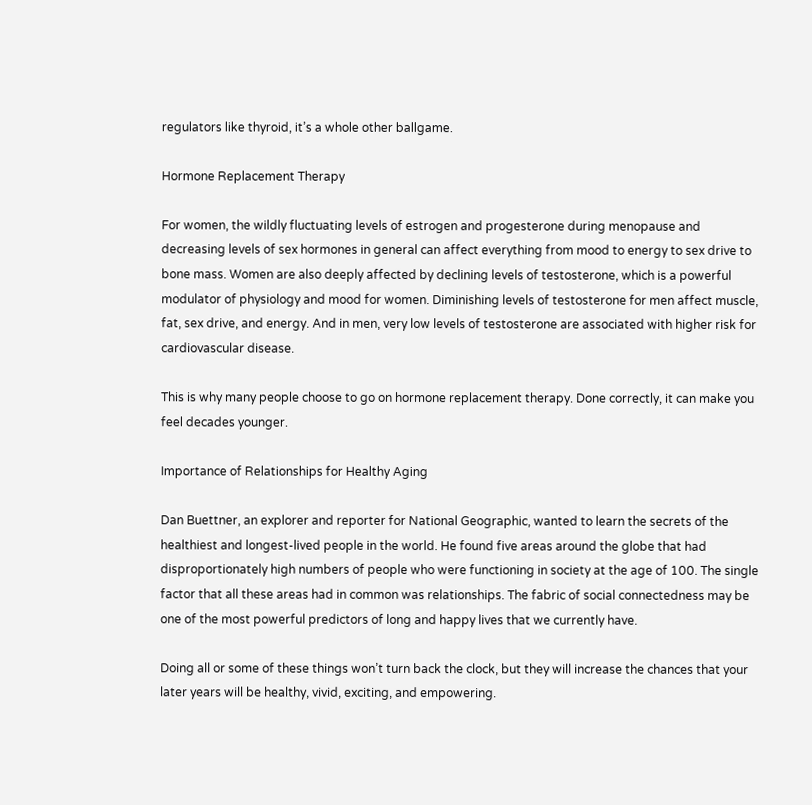regulators like thyroid, it’s a whole other ballgame.

Hormone Replacement Therapy

For women, the wildly fluctuating levels of estrogen and progesterone during menopause and decreasing levels of sex hormones in general can affect everything from mood to energy to sex drive to bone mass. Women are also deeply affected by declining levels of testosterone, which is a powerful modulator of physiology and mood for women. Diminishing levels of testosterone for men affect muscle, fat, sex drive, and energy. And in men, very low levels of testosterone are associated with higher risk for cardiovascular disease.

This is why many people choose to go on hormone replacement therapy. Done correctly, it can make you feel decades younger.

Importance of Relationships for Healthy Aging

Dan Buettner, an explorer and reporter for National Geographic, wanted to learn the secrets of the healthiest and longest-lived people in the world. He found five areas around the globe that had disproportionately high numbers of people who were functioning in society at the age of 100. The single factor that all these areas had in common was relationships. The fabric of social connectedness may be one of the most powerful predictors of long and happy lives that we currently have.

Doing all or some of these things won’t turn back the clock, but they will increase the chances that your later years will be healthy, vivid, exciting, and empowering.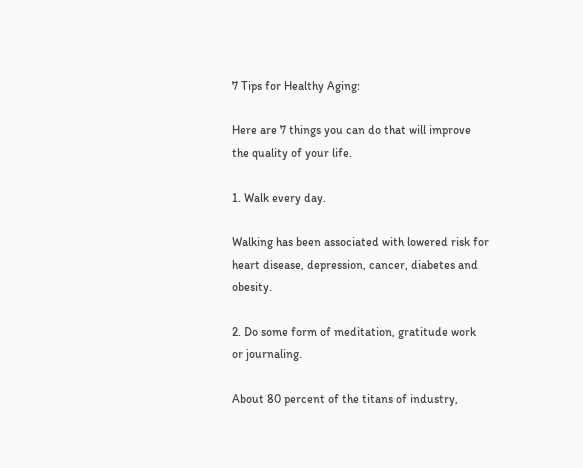7 Tips for Healthy Aging:

Here are 7 things you can do that will improve the quality of your life.

1. Walk every day.

Walking has been associated with lowered risk for heart disease, depression, cancer, diabetes and obesity.

2. Do some form of meditation, gratitude work or journaling.

About 80 percent of the titans of industry,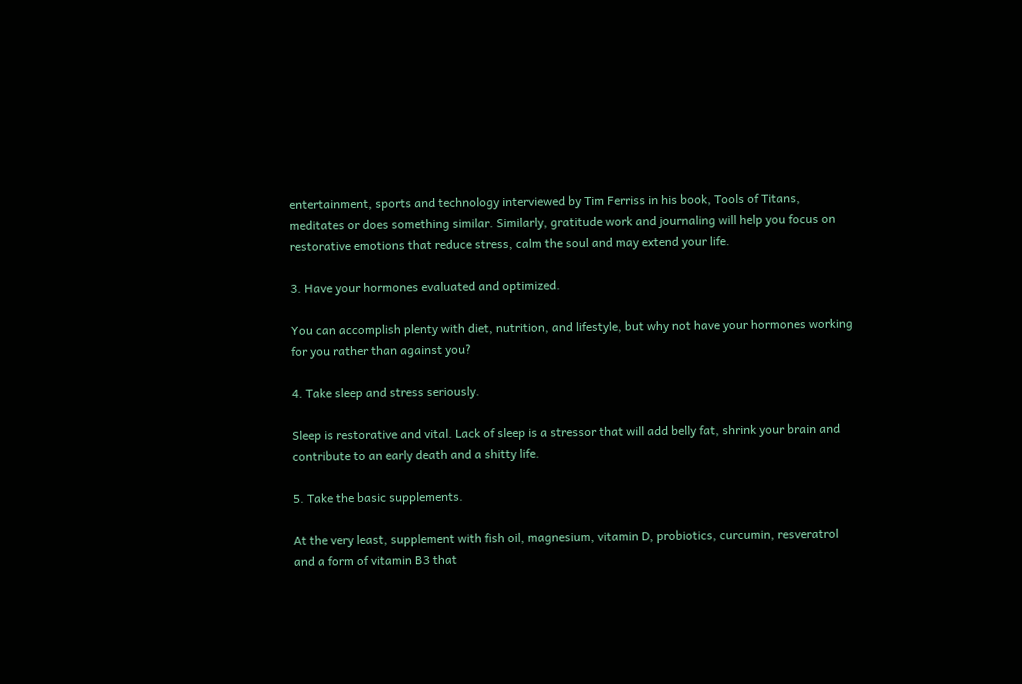entertainment, sports and technology interviewed by Tim Ferriss in his book, Tools of Titans, meditates or does something similar. Similarly, gratitude work and journaling will help you focus on restorative emotions that reduce stress, calm the soul and may extend your life.

3. Have your hormones evaluated and optimized.

You can accomplish plenty with diet, nutrition, and lifestyle, but why not have your hormones working for you rather than against you?

4. Take sleep and stress seriously.

Sleep is restorative and vital. Lack of sleep is a stressor that will add belly fat, shrink your brain and contribute to an early death and a shitty life.

5. Take the basic supplements.

At the very least, supplement with fish oil, magnesium, vitamin D, probiotics, curcumin, resveratrol and a form of vitamin B3 that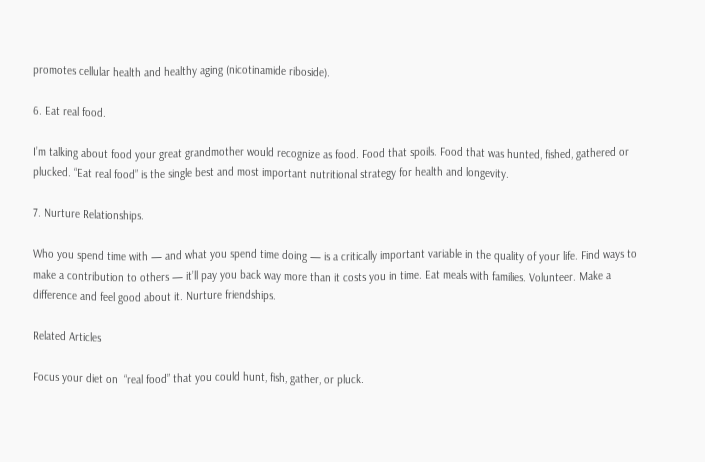promotes cellular health and healthy aging (nicotinamide riboside).

6. Eat real food.

I’m talking about food your great grandmother would recognize as food. Food that spoils. Food that was hunted, fished, gathered or plucked. “Eat real food” is the single best and most important nutritional strategy for health and longevity.

7. Nurture Relationships.

Who you spend time with — and what you spend time doing — is a critically important variable in the quality of your life. Find ways to make a contribution to others — it’ll pay you back way more than it costs you in time. Eat meals with families. Volunteer. Make a difference and feel good about it. Nurture friendships.

Related Articles

Focus your diet on  “real food” that you could hunt, fish, gather, or pluck.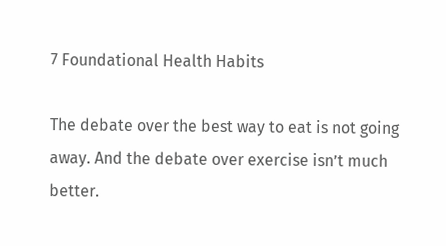7 Foundational Health Habits

The debate over the best way to eat is not going away. And the debate over exercise isn’t much better.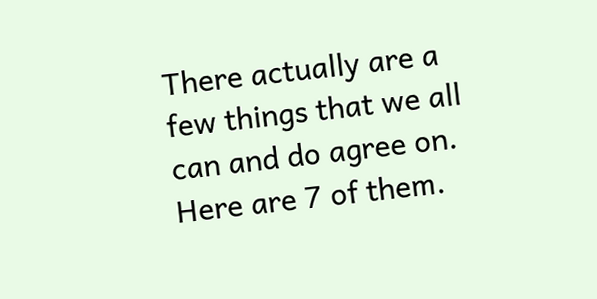There actually are a few things that we all can and do agree on. Here are 7 of them.